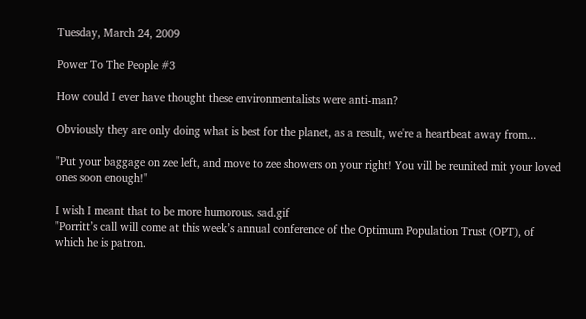Tuesday, March 24, 2009

Power To The People #3

How could I ever have thought these environmentalists were anti-man?

Obviously they are only doing what is best for the planet, as a result, we're a heartbeat away from...

"Put your baggage on zee left, and move to zee showers on your right! You vill be reunited mit your loved ones soon enough!"

I wish I meant that to be more humorous. sad.gif
"Porritt’s call will come at this week’s annual conference of the Optimum Population Trust (OPT), of which he is patron.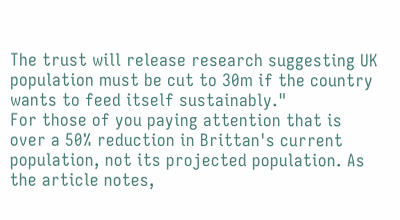The trust will release research suggesting UK population must be cut to 30m if the country wants to feed itself sustainably."
For those of you paying attention that is over a 50% reduction in Brittan's current population, not its projected population. As the article notes,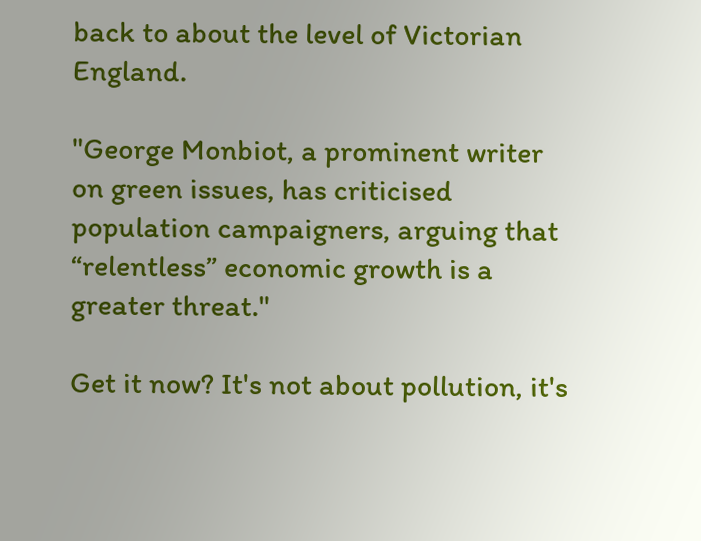back to about the level of Victorian England.

"George Monbiot, a prominent writer on green issues, has criticised population campaigners, arguing that “relentless” economic growth is a greater threat."

Get it now? It's not about pollution, it's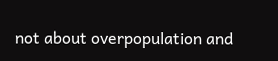not about overpopulation and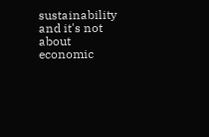sustainability and it's not about economic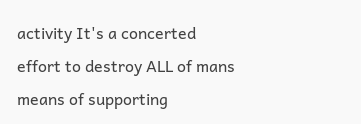activity It's a concerted effort to destroy ALL of mans means of supporting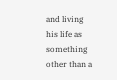and living his life as something other than a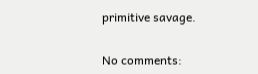primitive savage.

No comments: